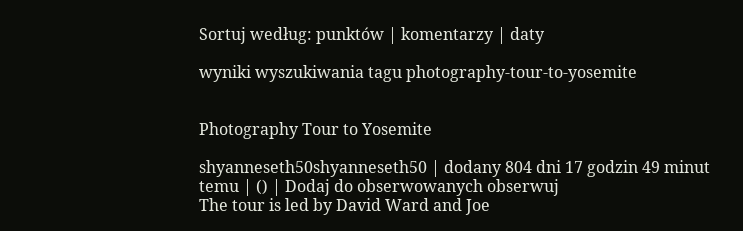Sortuj według: punktów | komentarzy | daty

wyniki wyszukiwania tagu photography-tour-to-yosemite


Photography Tour to Yosemite

shyanneseth50shyanneseth50 | dodany 804 dni 17 godzin 49 minut temu | () | Dodaj do obserwowanych obserwuj
The tour is led by David Ward and Joe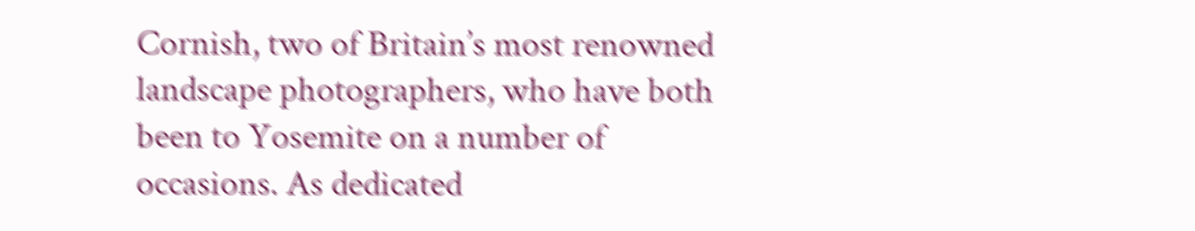Cornish, two of Britain’s most renowned landscape photographers, who have both been to Yosemite on a number of occasions. As dedicated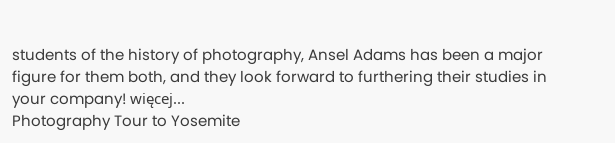students of the history of photography, Ansel Adams has been a major figure for them both, and they look forward to furthering their studies in your company! więcej...
Photography Tour to Yosemite